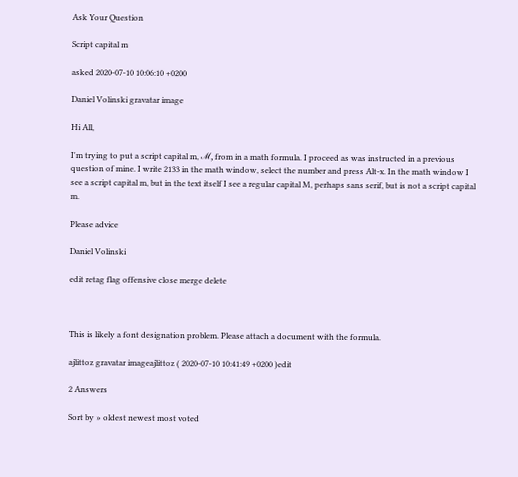Ask Your Question

Script capital m

asked 2020-07-10 10:06:10 +0200

Daniel Volinski gravatar image

Hi All,

I'm trying to put a script capital m, ℳ, from in a math formula. I proceed as was instructed in a previous question of mine. I write 2133 in the math window, select the number and press Alt-x. In the math window I see a script capital m, but in the text itself I see a regular capital M, perhaps sans serif, but is not a script capital m.

Please advice

Daniel Volinski

edit retag flag offensive close merge delete



This is likely a font designation problem. Please attach a document with the formula.

ajlittoz gravatar imageajlittoz ( 2020-07-10 10:41:49 +0200 )edit

2 Answers

Sort by » oldest newest most voted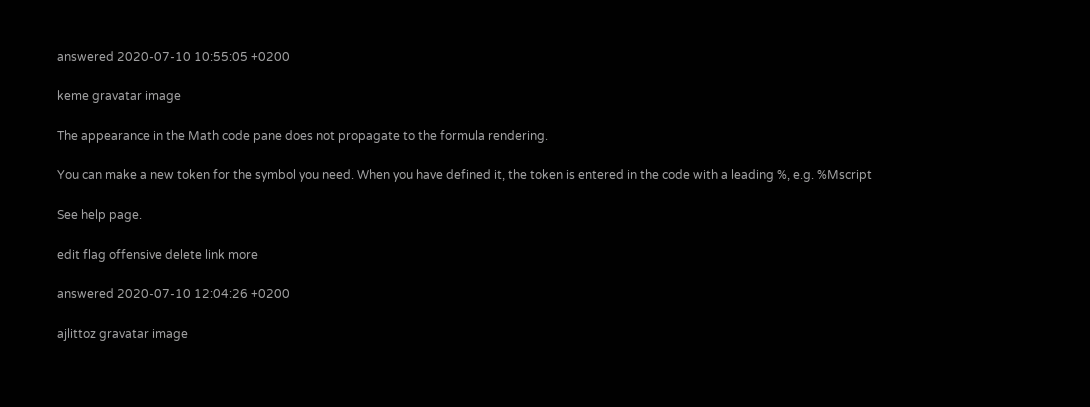answered 2020-07-10 10:55:05 +0200

keme gravatar image

The appearance in the Math code pane does not propagate to the formula rendering.

You can make a new token for the symbol you need. When you have defined it, the token is entered in the code with a leading %, e.g. %Mscript

See help page.

edit flag offensive delete link more

answered 2020-07-10 12:04:26 +0200

ajlittoz gravatar image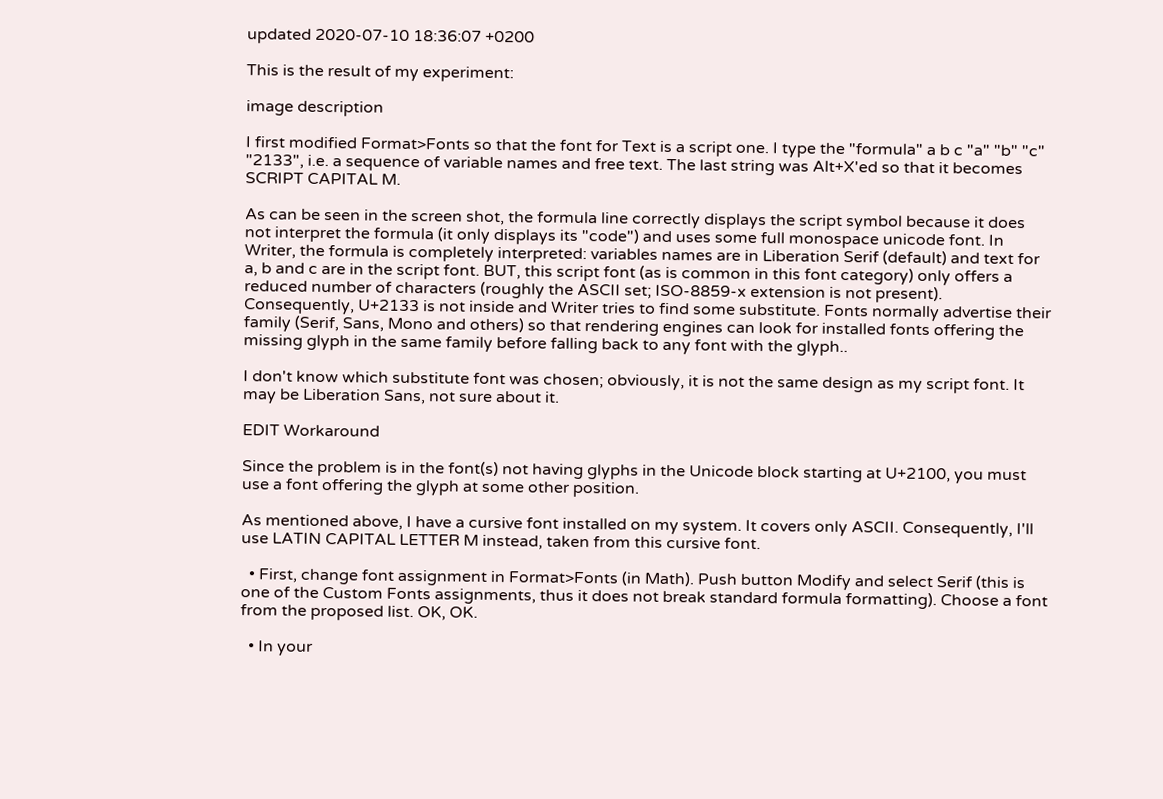updated 2020-07-10 18:36:07 +0200

This is the result of my experiment:

image description

I first modified Format>Fonts so that the font for Text is a script one. I type the "formula" a b c "a" "b" "c" "2133", i.e. a sequence of variable names and free text. The last string was Alt+X'ed so that it becomes SCRIPT CAPITAL M.

As can be seen in the screen shot, the formula line correctly displays the script symbol because it does not interpret the formula (it only displays its "code") and uses some full monospace unicode font. In Writer, the formula is completely interpreted: variables names are in Liberation Serif (default) and text for a, b and c are in the script font. BUT, this script font (as is common in this font category) only offers a reduced number of characters (roughly the ASCII set; ISO-8859-x extension is not present). Consequently, U+2133 is not inside and Writer tries to find some substitute. Fonts normally advertise their family (Serif, Sans, Mono and others) so that rendering engines can look for installed fonts offering the missing glyph in the same family before falling back to any font with the glyph..

I don't know which substitute font was chosen; obviously, it is not the same design as my script font. It may be Liberation Sans, not sure about it.

EDIT Workaround

Since the problem is in the font(s) not having glyphs in the Unicode block starting at U+2100, you must use a font offering the glyph at some other position.

As mentioned above, I have a cursive font installed on my system. It covers only ASCII. Consequently, I'll use LATIN CAPITAL LETTER M instead, taken from this cursive font.

  • First, change font assignment in Format>Fonts (in Math). Push button Modify and select Serif (this is one of the Custom Fonts assignments, thus it does not break standard formula formatting). Choose a font from the proposed list. OK, OK.

  • In your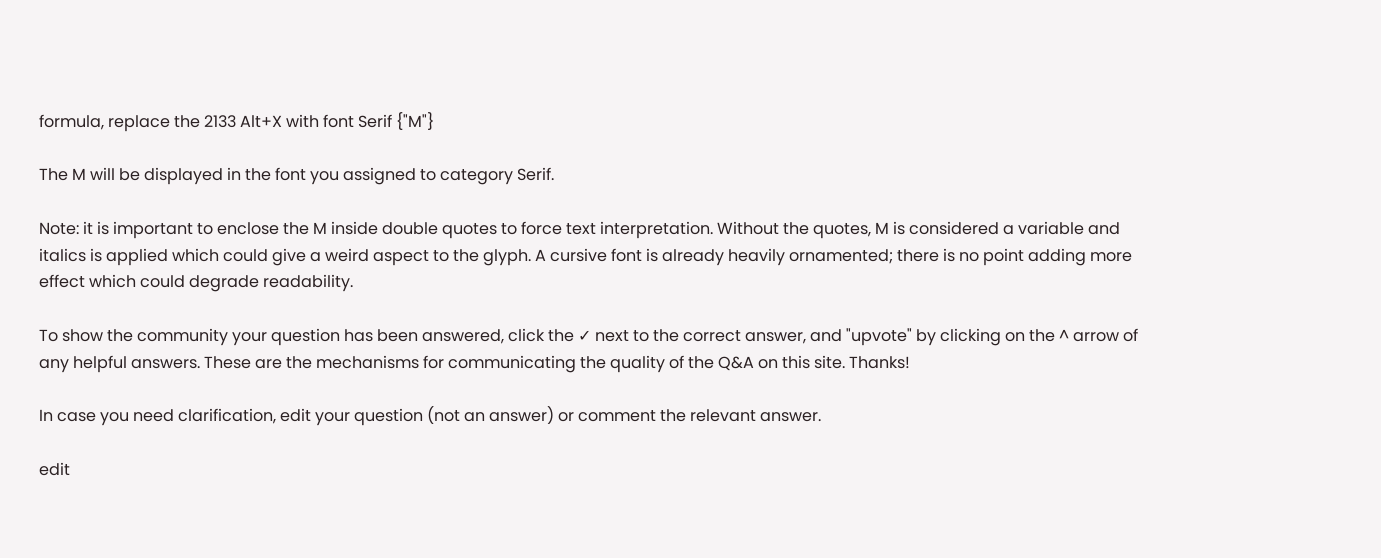formula, replace the 2133 Alt+X with font Serif {"M"}

The M will be displayed in the font you assigned to category Serif.

Note: it is important to enclose the M inside double quotes to force text interpretation. Without the quotes, M is considered a variable and italics is applied which could give a weird aspect to the glyph. A cursive font is already heavily ornamented; there is no point adding more effect which could degrade readability.

To show the community your question has been answered, click the ✓ next to the correct answer, and "upvote" by clicking on the ^ arrow of any helpful answers. These are the mechanisms for communicating the quality of the Q&A on this site. Thanks!

In case you need clarification, edit your question (not an answer) or comment the relevant answer.

edit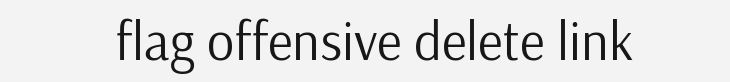flag offensive delete link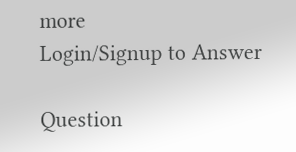more
Login/Signup to Answer

Question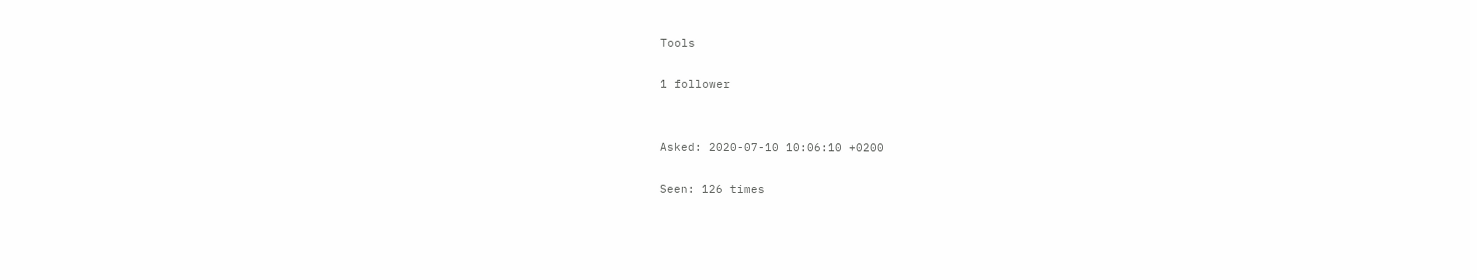Tools

1 follower


Asked: 2020-07-10 10:06:10 +0200

Seen: 126 times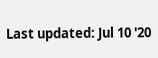Last updated: Jul 10 '20